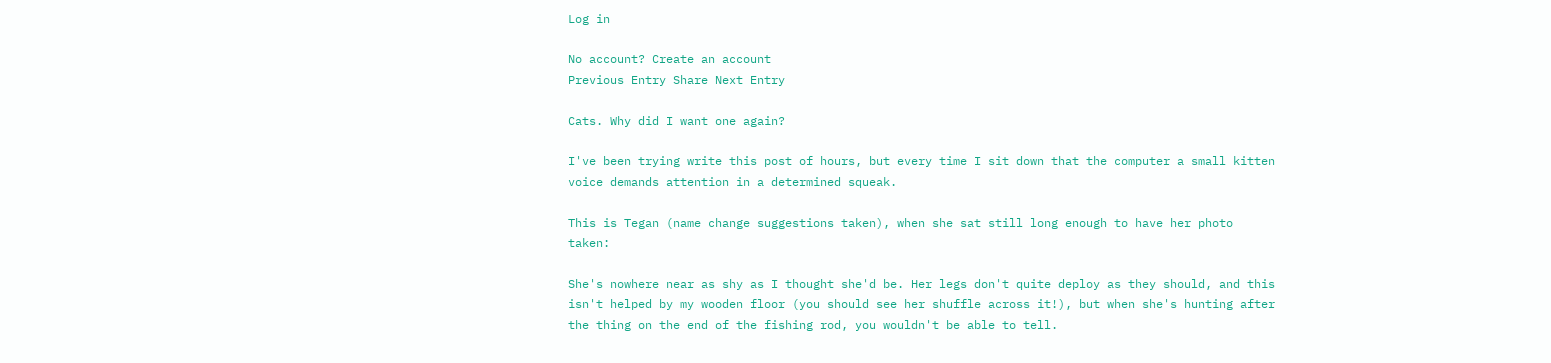Log in

No account? Create an account
Previous Entry Share Next Entry

Cats. Why did I want one again?

I've been trying write this post of hours, but every time I sit down that the computer a small kitten voice demands attention in a determined squeak.

This is Tegan (name change suggestions taken), when she sat still long enough to have her photo taken:

She's nowhere near as shy as I thought she'd be. Her legs don't quite deploy as they should, and this isn't helped by my wooden floor (you should see her shuffle across it!), but when she's hunting after the thing on the end of the fishing rod, you wouldn't be able to tell.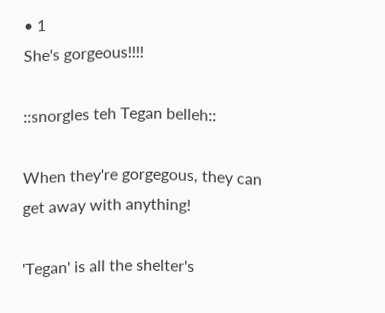• 1
She's gorgeous!!!!

::snorgles teh Tegan belleh::

When they're gorgegous, they can get away with anything!

'Tegan' is all the shelter's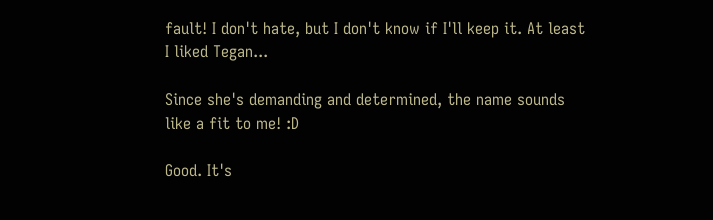fault! I don't hate, but I don't know if I'll keep it. At least I liked Tegan...

Since she's demanding and determined, the name sounds like a fit to me! :D

Good. It's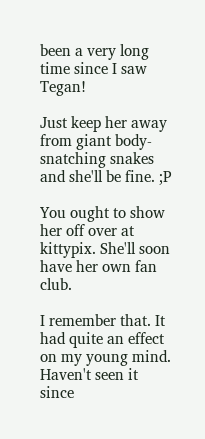been a very long time since I saw Tegan!

Just keep her away from giant body-snatching snakes and she'll be fine. ;P

You ought to show her off over at kittypix. She'll soon have her own fan club.

I remember that. It had quite an effect on my young mind. Haven't seen it since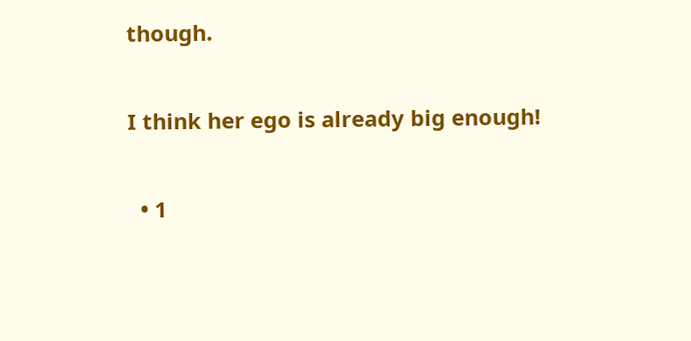though.

I think her ego is already big enough!

  • 1